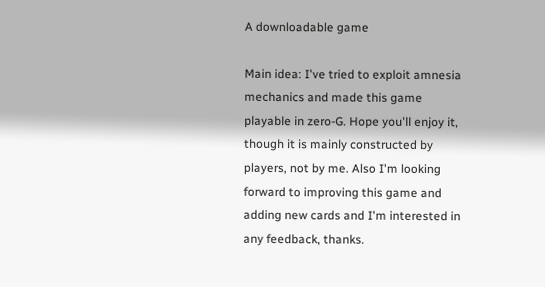A downloadable game

Main idea: I've tried to exploit amnesia mechanics and made this game playable in zero-G. Hope you'll enjoy it, though it is mainly constructed by players, not by me. Also I'm looking forward to improving this game and adding new cards and I'm interested in any feedback, thanks.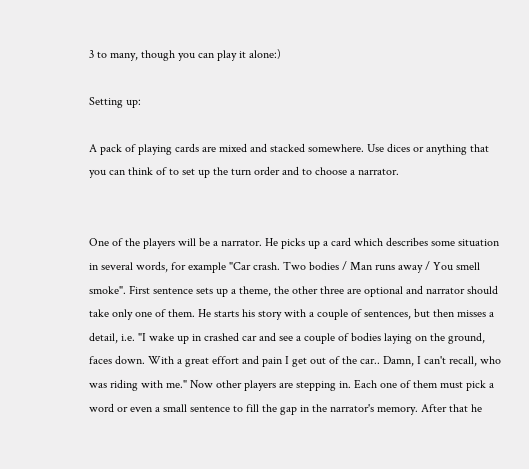3 to many, though you can play it alone:)

Setting up:

A pack of playing cards are mixed and stacked somewhere. Use dices or anything that you can think of to set up the turn order and to choose a narrator.


One of the players will be a narrator. He picks up a card which describes some situation in several words, for example "Car crash. Two bodies / Man runs away / You smell smoke". First sentence sets up a theme, the other three are optional and narrator should take only one of them. He starts his story with a couple of sentences, but then misses a detail, i.e. "I wake up in crashed car and see a couple of bodies laying on the ground, faces down. With a great effort and pain I get out of the car.. Damn, I can't recall, who was riding with me." Now other players are stepping in. Each one of them must pick a word or even a small sentence to fill the gap in the narrator's memory. After that he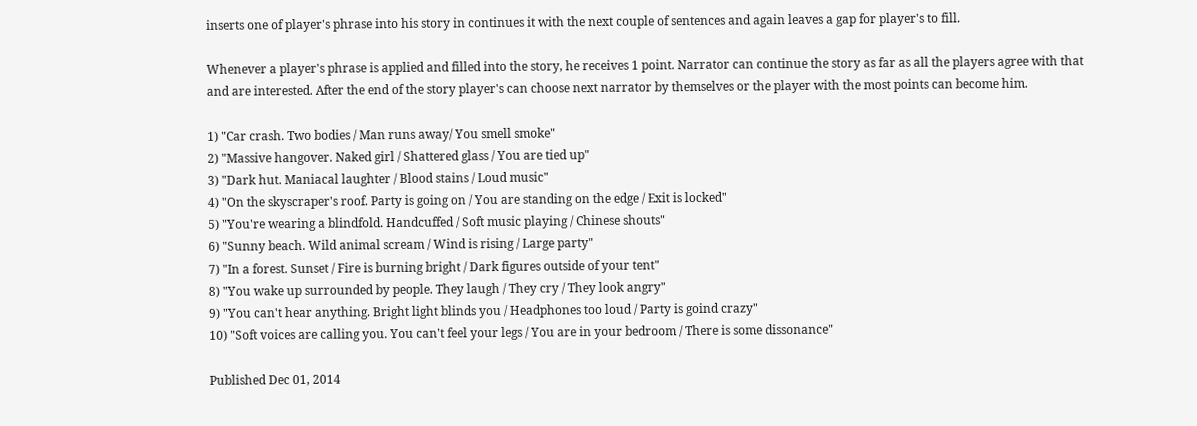inserts one of player's phrase into his story in continues it with the next couple of sentences and again leaves a gap for player's to fill.

Whenever a player's phrase is applied and filled into the story, he receives 1 point. Narrator can continue the story as far as all the players agree with that and are interested. After the end of the story player's can choose next narrator by themselves or the player with the most points can become him.

1) "Car crash. Two bodies / Man runs away/ You smell smoke"
2) "Massive hangover. Naked girl / Shattered glass / You are tied up"
3) "Dark hut. Maniacal laughter / Blood stains / Loud music"
4) "On the skyscraper's roof. Party is going on / You are standing on the edge / Exit is locked"
5) "You're wearing a blindfold. Handcuffed / Soft music playing / Chinese shouts"
6) "Sunny beach. Wild animal scream / Wind is rising / Large party"
7) "In a forest. Sunset / Fire is burning bright / Dark figures outside of your tent"
8) "You wake up surrounded by people. They laugh / They cry / They look angry"
9) "You can't hear anything. Bright light blinds you / Headphones too loud / Party is goind crazy"
10) "Soft voices are calling you. You can't feel your legs / You are in your bedroom / There is some dissonance"

Published Dec 01, 2014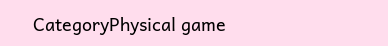CategoryPhysical game